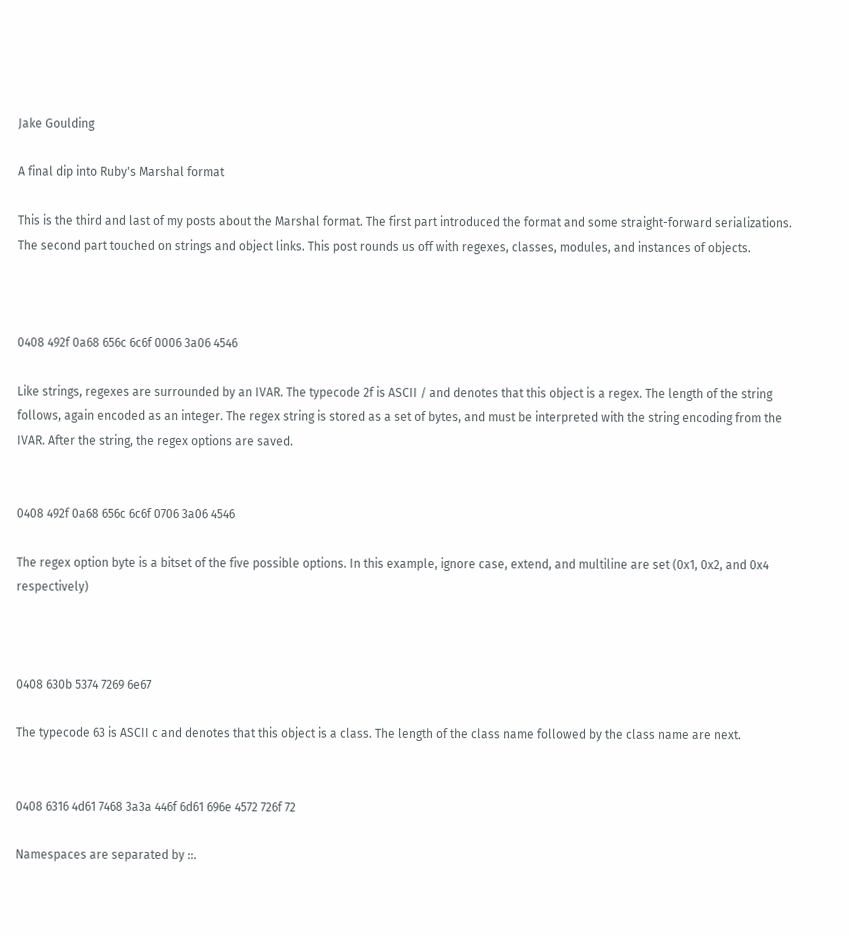Jake Goulding

A final dip into Ruby's Marshal format

This is the third and last of my posts about the Marshal format. The first part introduced the format and some straight-forward serializations. The second part touched on strings and object links. This post rounds us off with regexes, classes, modules, and instances of objects.



0408 492f 0a68 656c 6c6f 0006 3a06 4546

Like strings, regexes are surrounded by an IVAR. The typecode 2f is ASCII / and denotes that this object is a regex. The length of the string follows, again encoded as an integer. The regex string is stored as a set of bytes, and must be interpreted with the string encoding from the IVAR. After the string, the regex options are saved.


0408 492f 0a68 656c 6c6f 0706 3a06 4546

The regex option byte is a bitset of the five possible options. In this example, ignore case, extend, and multiline are set (0x1, 0x2, and 0x4 respectively)



0408 630b 5374 7269 6e67

The typecode 63 is ASCII c and denotes that this object is a class. The length of the class name followed by the class name are next.


0408 6316 4d61 7468 3a3a 446f 6d61 696e 4572 726f 72

Namespaces are separated by ::.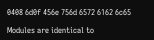0408 6d0f 456e 756d 6572 6162 6c65

Modules are identical to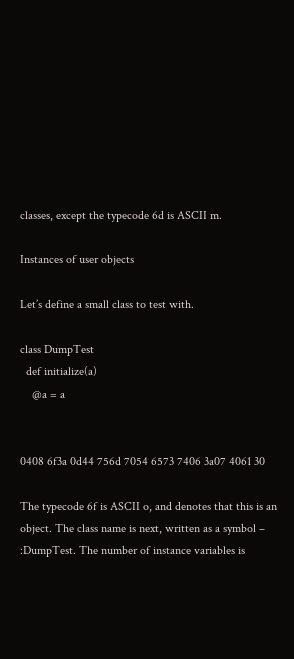classes, except the typecode 6d is ASCII m.

Instances of user objects

Let’s define a small class to test with.

class DumpTest
  def initialize(a)
    @a = a


0408 6f3a 0d44 756d 7054 6573 7406 3a07 4061 30

The typecode 6f is ASCII o, and denotes that this is an object. The class name is next, written as a symbol – :DumpTest. The number of instance variables is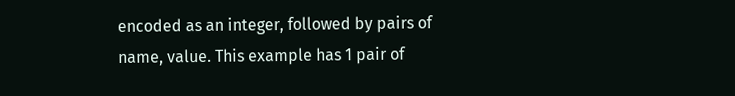encoded as an integer, followed by pairs of name, value. This example has 1 pair of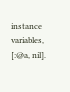instance variables, [:@a, nil].